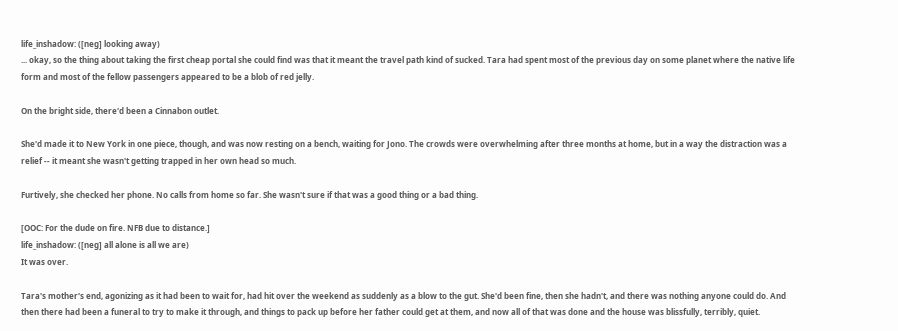life_inshadow: ([neg] looking away)
... okay, so the thing about taking the first cheap portal she could find was that it meant the travel path kind of sucked. Tara had spent most of the previous day on some planet where the native life form and most of the fellow passengers appeared to be a blob of red jelly.

On the bright side, there'd been a Cinnabon outlet.

She'd made it to New York in one piece, though, and was now resting on a bench, waiting for Jono. The crowds were overwhelming after three months at home, but in a way the distraction was a relief -- it meant she wasn't getting trapped in her own head so much.

Furtively, she checked her phone. No calls from home so far. She wasn't sure if that was a good thing or a bad thing.

[OOC: For the dude on fire. NFB due to distance.]
life_inshadow: ([neg] all alone is all we are)
It was over.

Tara's mother's end, agonizing as it had been to wait for, had hit over the weekend as suddenly as a blow to the gut. She'd been fine, then she hadn't, and there was nothing anyone could do. And then there had been a funeral to try to make it through, and things to pack up before her father could get at them, and now all of that was done and the house was blissfully, terribly, quiet.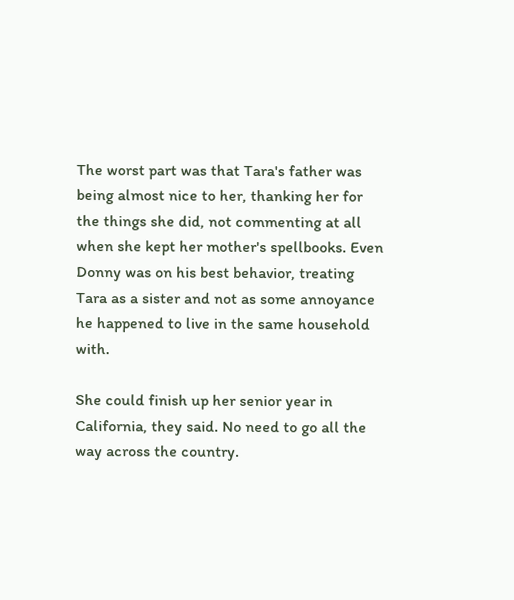The worst part was that Tara's father was being almost nice to her, thanking her for the things she did, not commenting at all when she kept her mother's spellbooks. Even Donny was on his best behavior, treating Tara as a sister and not as some annoyance he happened to live in the same household with.

She could finish up her senior year in California, they said. No need to go all the way across the country.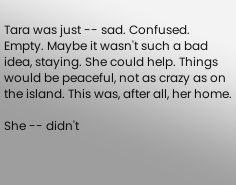Tara was just -- sad. Confused. Empty. Maybe it wasn't such a bad idea, staying. She could help. Things would be peaceful, not as crazy as on the island. This was, after all, her home.

She -- didn't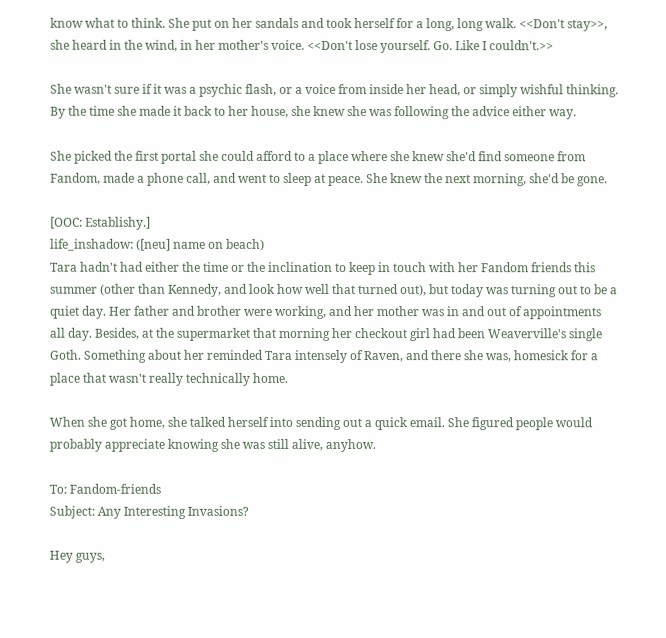know what to think. She put on her sandals and took herself for a long, long walk. <<Don't stay>>, she heard in the wind, in her mother's voice. <<Don't lose yourself. Go. Like I couldn't.>>

She wasn't sure if it was a psychic flash, or a voice from inside her head, or simply wishful thinking. By the time she made it back to her house, she knew she was following the advice either way.

She picked the first portal she could afford to a place where she knew she'd find someone from Fandom, made a phone call, and went to sleep at peace. She knew the next morning, she'd be gone.

[OOC: Establishy.]
life_inshadow: ([neu] name on beach)
Tara hadn't had either the time or the inclination to keep in touch with her Fandom friends this summer (other than Kennedy, and look how well that turned out), but today was turning out to be a quiet day. Her father and brother were working, and her mother was in and out of appointments all day. Besides, at the supermarket that morning her checkout girl had been Weaverville's single Goth. Something about her reminded Tara intensely of Raven, and there she was, homesick for a place that wasn't really technically home.

When she got home, she talked herself into sending out a quick email. She figured people would probably appreciate knowing she was still alive, anyhow.

To: Fandom-friends
Subject: Any Interesting Invasions?

Hey guys,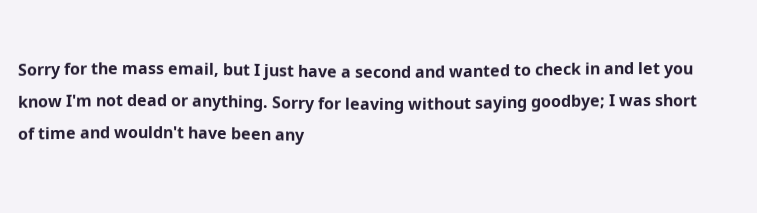Sorry for the mass email, but I just have a second and wanted to check in and let you know I'm not dead or anything. Sorry for leaving without saying goodbye; I was short of time and wouldn't have been any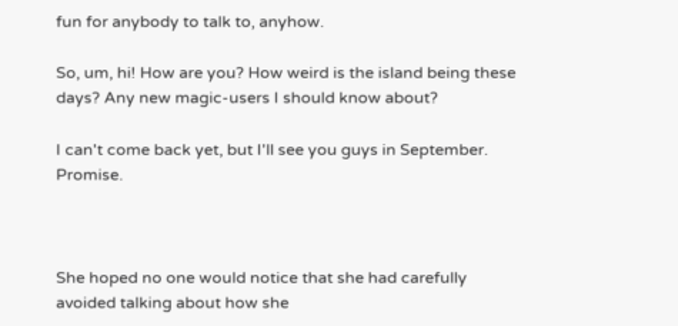fun for anybody to talk to, anyhow.

So, um, hi! How are you? How weird is the island being these days? Any new magic-users I should know about?

I can't come back yet, but I'll see you guys in September. Promise.



She hoped no one would notice that she had carefully avoided talking about how she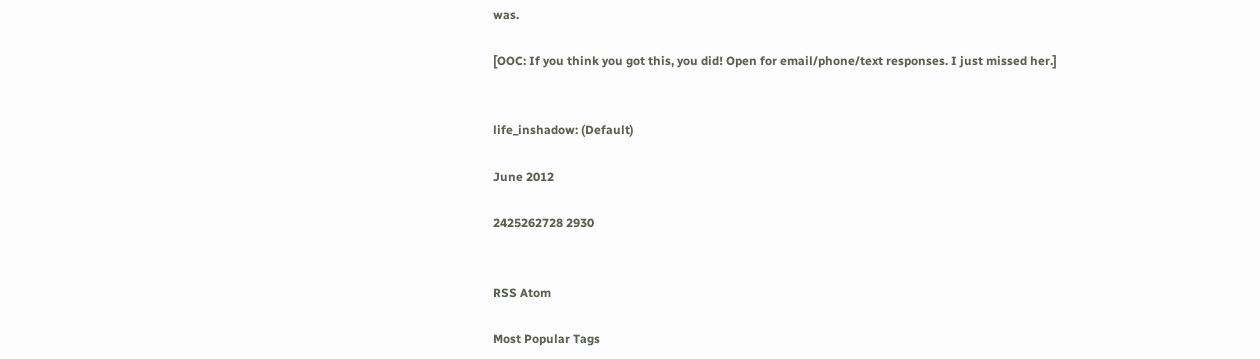was.

[OOC: If you think you got this, you did! Open for email/phone/text responses. I just missed her.]


life_inshadow: (Default)

June 2012

2425262728 2930


RSS Atom

Most Popular Tags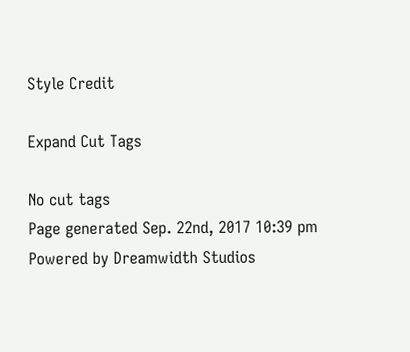Style Credit

Expand Cut Tags

No cut tags
Page generated Sep. 22nd, 2017 10:39 pm
Powered by Dreamwidth Studios